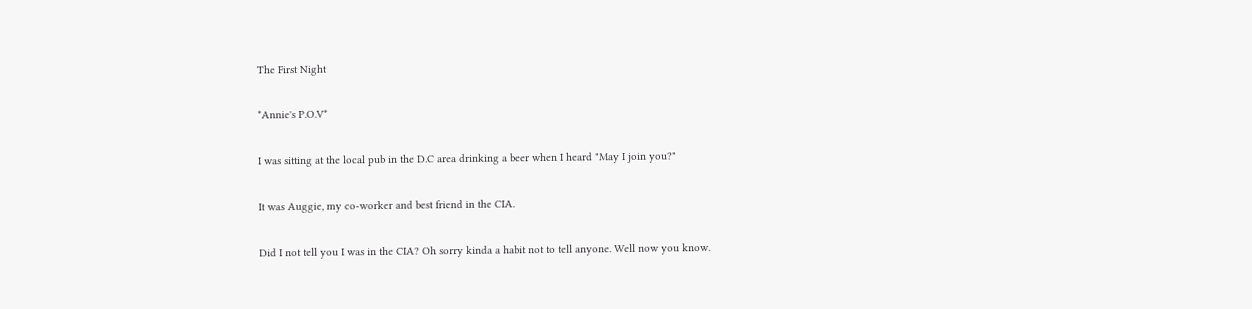The First Night

*Annie's P.O.V*

I was sitting at the local pub in the D.C area drinking a beer when I heard "May I join you?"

It was Auggie, my co-worker and best friend in the CIA.

Did I not tell you I was in the CIA? Oh sorry kinda a habit not to tell anyone. Well now you know.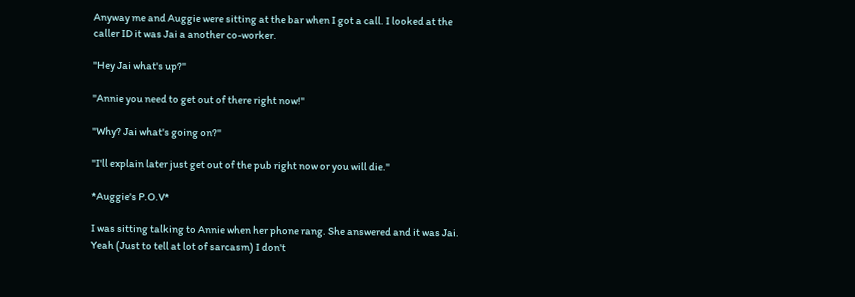Anyway me and Auggie were sitting at the bar when I got a call. I looked at the caller ID it was Jai a another co-worker.

"Hey Jai what's up?"

"Annie you need to get out of there right now!"

"Why? Jai what's going on?"

"I'll explain later just get out of the pub right now or you will die."

*Auggie's P.O.V*

I was sitting talking to Annie when her phone rang. She answered and it was Jai. Yeah (Just to tell at lot of sarcasm) I don't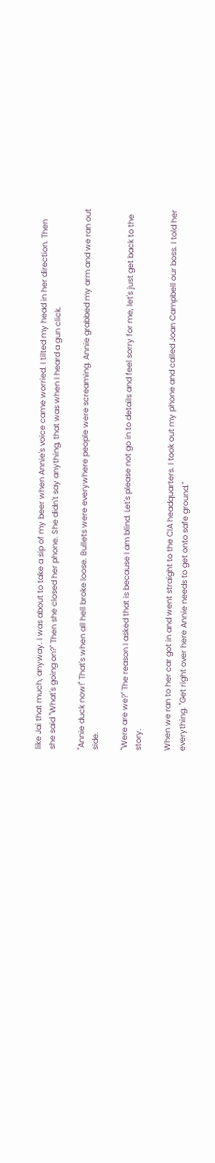like Jai that much, anyway. I was about to take a sip of my beer when Annie's voice came worried. I tilted my head in her direction. Then she said "What's going on?" Then she closed her phone. She didn't say anything, that was when I heard a gun click.

"Annie duck now!'' That's when all hell broke loose. Bullets were everywhere people were screaming. Annie grabbed my arm and we ran out side.

"Were are we?" The reason I asked that is because I am blind. Let's please not go in to details and feel sorry for me, let's just get back to the story.

When we ran to her car got in and went straight to the CIA headquarters. I took out my phone and called Joan Campbell our boss. I told her everything. "Get right over here Annie needs to get onto safe ground."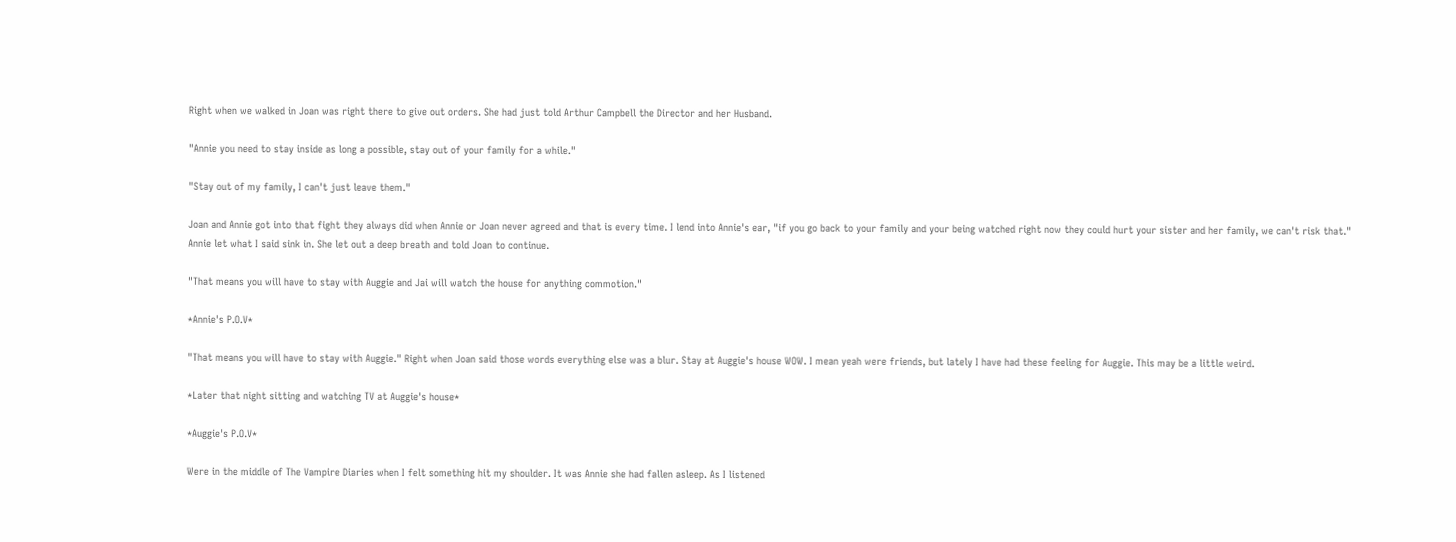Right when we walked in Joan was right there to give out orders. She had just told Arthur Campbell the Director and her Husband.

"Annie you need to stay inside as long a possible, stay out of your family for a while."

"Stay out of my family, I can't just leave them."

Joan and Annie got into that fight they always did when Annie or Joan never agreed and that is every time. I lend into Annie's ear, "if you go back to your family and your being watched right now they could hurt your sister and her family, we can't risk that." Annie let what I said sink in. She let out a deep breath and told Joan to continue.

"That means you will have to stay with Auggie and Jai will watch the house for anything commotion."

*Annie's P.O.V*

"That means you will have to stay with Auggie." Right when Joan said those words everything else was a blur. Stay at Auggie's house WOW. I mean yeah were friends, but lately I have had these feeling for Auggie. This may be a little weird.

*Later that night sitting and watching TV at Auggie's house*

*Auggie's P.O.V*

Were in the middle of The Vampire Diaries when I felt something hit my shoulder. It was Annie she had fallen asleep. As I listened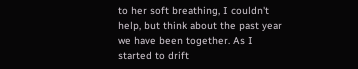to her soft breathing, I couldn't help, but think about the past year we have been together. As I started to drift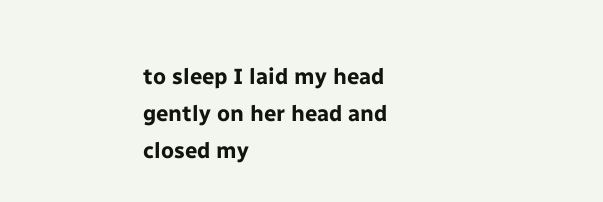to sleep I laid my head gently on her head and closed my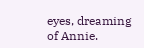eyes, dreaming of Annie.